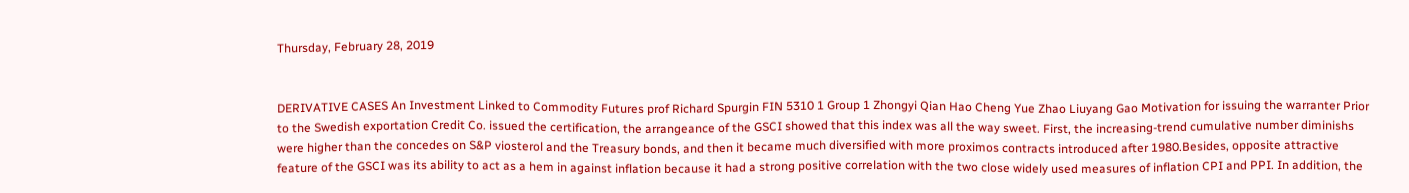Thursday, February 28, 2019


DERIVATIVE CASES An Investment Linked to Commodity Futures prof Richard Spurgin FIN 5310 1 Group 1 Zhongyi Qian Hao Cheng Yue Zhao Liuyang Gao Motivation for issuing the warranter Prior to the Swedish exportation Credit Co. issued the certification, the arrangeance of the GSCI showed that this index was all the way sweet. First, the increasing-trend cumulative number diminishs were higher than the concedes on S&P viosterol and the Treasury bonds, and then it became much diversified with more proximos contracts introduced after 1980.Besides, opposite attractive feature of the GSCI was its ability to act as a hem in against inflation because it had a strong positive correlation with the two close widely used measures of inflation CPI and PPI. In addition, the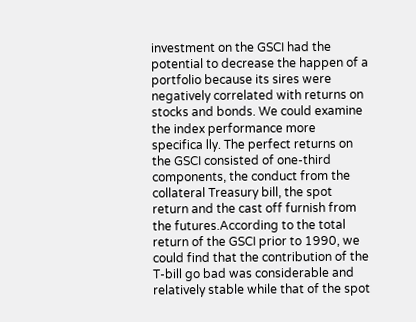investment on the GSCI had the potential to decrease the happen of a portfolio because its sires were negatively correlated with returns on stocks and bonds. We could examine the index performance more specifica lly. The perfect returns on the GSCI consisted of one-third components, the conduct from the collateral Treasury bill, the spot return and the cast off furnish from the futures.According to the total return of the GSCI prior to 1990, we could find that the contribution of the T-bill go bad was considerable and relatively stable while that of the spot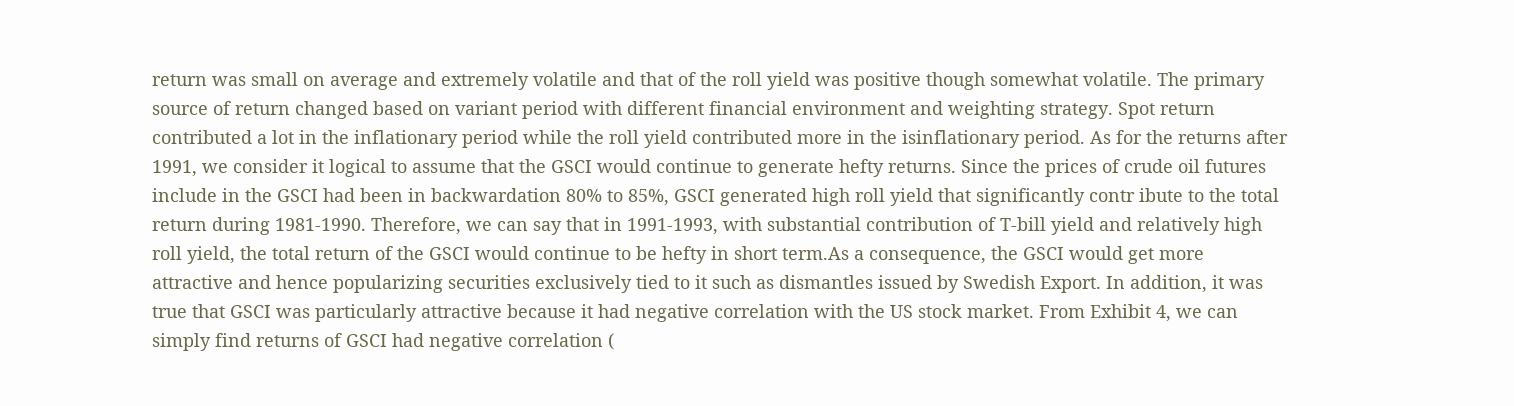return was small on average and extremely volatile and that of the roll yield was positive though somewhat volatile. The primary source of return changed based on variant period with different financial environment and weighting strategy. Spot return contributed a lot in the inflationary period while the roll yield contributed more in the isinflationary period. As for the returns after 1991, we consider it logical to assume that the GSCI would continue to generate hefty returns. Since the prices of crude oil futures include in the GSCI had been in backwardation 80% to 85%, GSCI generated high roll yield that significantly contr ibute to the total return during 1981-1990. Therefore, we can say that in 1991-1993, with substantial contribution of T-bill yield and relatively high roll yield, the total return of the GSCI would continue to be hefty in short term.As a consequence, the GSCI would get more attractive and hence popularizing securities exclusively tied to it such as dismantles issued by Swedish Export. In addition, it was true that GSCI was particularly attractive because it had negative correlation with the US stock market. From Exhibit 4, we can simply find returns of GSCI had negative correlation (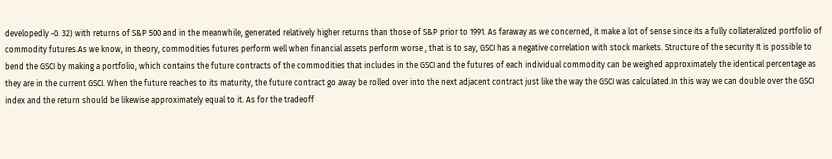developedly -0. 32) with returns of S&P 500 and in the meanwhile, generated relatively higher returns than those of S&P prior to 1991. As faraway as we concerned, it make a lot of sense since its a fully collateralized portfolio of commodity futures.As we know, in theory, commodities futures perform well when financial assets perform worse , that is to say, GSCI has a negative correlation with stock markets. Structure of the security It is possible to bend the GSCI by making a portfolio, which contains the future contracts of the commodities that includes in the GSCI and the futures of each individual commodity can be weighed approximately the identical percentage as they are in the current GSCI. When the future reaches to its maturity, the future contract go away be rolled over into the next adjacent contract just like the way the GSCI was calculated.In this way we can double over the GSCI index and the return should be likewise approximately equal to it. As for the tradeoff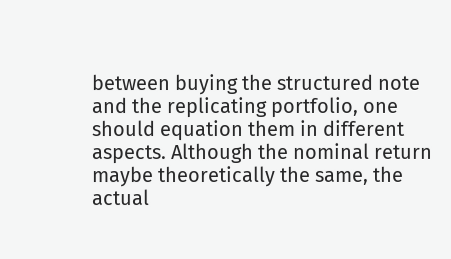between buying the structured note and the replicating portfolio, one should equation them in different aspects. Although the nominal return maybe theoretically the same, the actual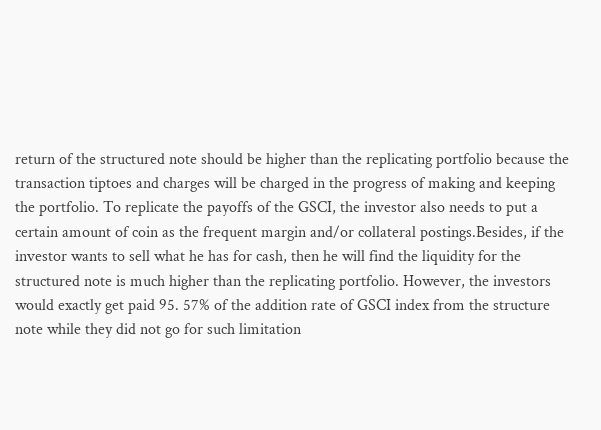return of the structured note should be higher than the replicating portfolio because the transaction tiptoes and charges will be charged in the progress of making and keeping the portfolio. To replicate the payoffs of the GSCI, the investor also needs to put a certain amount of coin as the frequent margin and/or collateral postings.Besides, if the investor wants to sell what he has for cash, then he will find the liquidity for the structured note is much higher than the replicating portfolio. However, the investors would exactly get paid 95. 57% of the addition rate of GSCI index from the structure note while they did not go for such limitation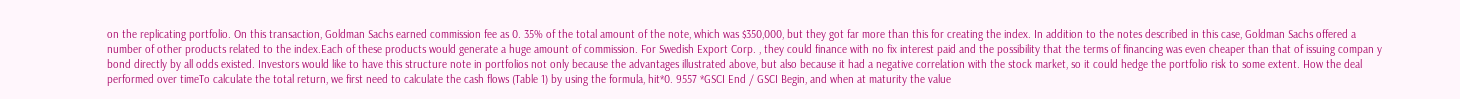on the replicating portfolio. On this transaction, Goldman Sachs earned commission fee as 0. 35% of the total amount of the note, which was $350,000, but they got far more than this for creating the index. In addition to the notes described in this case, Goldman Sachs offered a number of other products related to the index.Each of these products would generate a huge amount of commission. For Swedish Export Corp. , they could finance with no fix interest paid and the possibility that the terms of financing was even cheaper than that of issuing compan y bond directly by all odds existed. Investors would like to have this structure note in portfolios not only because the advantages illustrated above, but also because it had a negative correlation with the stock market, so it could hedge the portfolio risk to some extent. How the deal performed over timeTo calculate the total return, we first need to calculate the cash flows (Table 1) by using the formula, hit*0. 9557 *GSCI End / GSCI Begin, and when at maturity the value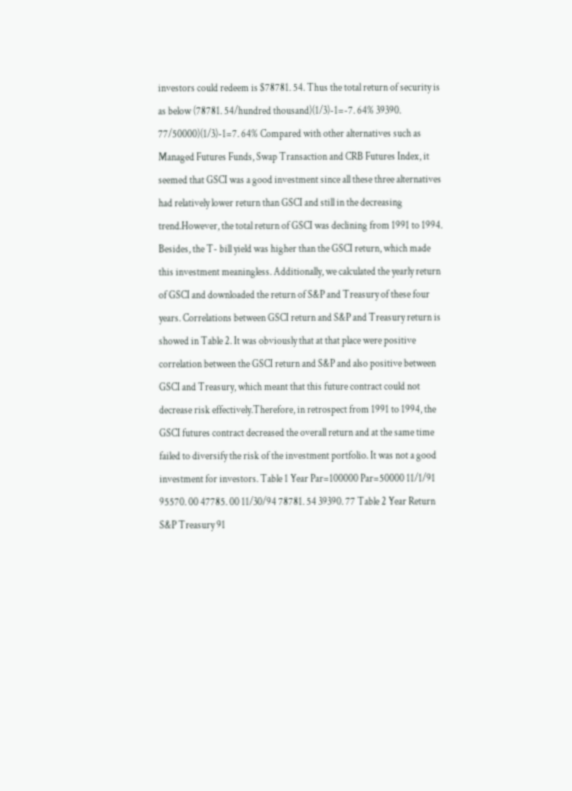investors could redeem is $78781. 54. Thus the total return of security is as below (78781. 54/hundred thousand)(1/3)-1=-7. 64% 39390. 77/50000)(1/3)-1=7. 64% Compared with other alternatives such as Managed Futures Funds, Swap Transaction and CRB Futures Index, it seemed that GSCI was a good investment since all these three alternatives had relatively lower return than GSCI and still in the decreasing trend.However, the total return of GSCI was declining from 1991 to 1994. Besides, the T- bill yield was higher than the GSCI return, which made this investment meaningless. Additionally, we calculated the yearly return of GSCI and downloaded the return of S&P and Treasury of these four years. Correlations between GSCI return and S&P and Treasury return is showed in Table 2. It was obviously that at that place were positive correlation between the GSCI return and S&P and also positive between GSCI and Treasury, which meant that this future contract could not decrease risk effectively.Therefore, in retrospect from 1991 to 1994, the GSCI futures contract decreased the overall return and at the same time failed to diversify the risk of the investment portfolio. It was not a good investment for investors. Table 1 Year Par=100000 Par=50000 11/1/91 95570. 00 47785. 00 11/30/94 78781. 54 39390. 77 Table 2 Year Return S&P Treasury 91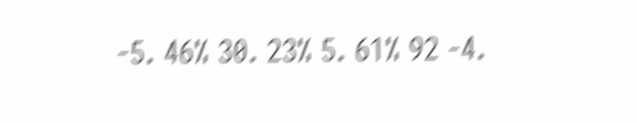-5. 46% 30. 23% 5. 61% 92 -4.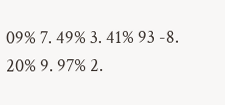09% 7. 49% 3. 41% 93 -8. 20% 9. 97% 2.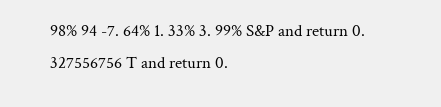98% 94 -7. 64% 1. 33% 3. 99% S&P and return 0. 327556756 T and return 0.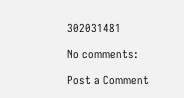302031481

No comments:

Post a Comment